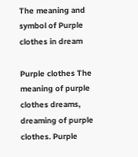The meaning and symbol of Purple clothes in dream

Purple clothes The meaning of purple clothes dreams, dreaming of purple clothes. Purple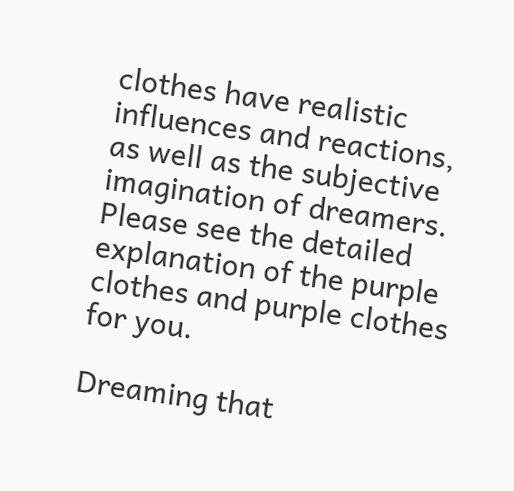clothes have realistic influences and reactions, as well as the subjective imagination of dreamers. Please see the detailed explanation of the purple clothes and purple clothes for you.

Dreaming that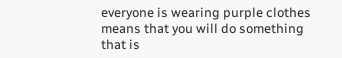everyone is wearing purple clothes means that you will do something that is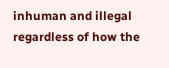inhuman and illegal regardless of how the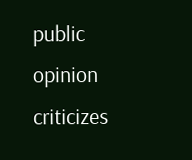public opinion criticizes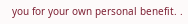you for your own personal benefit. .